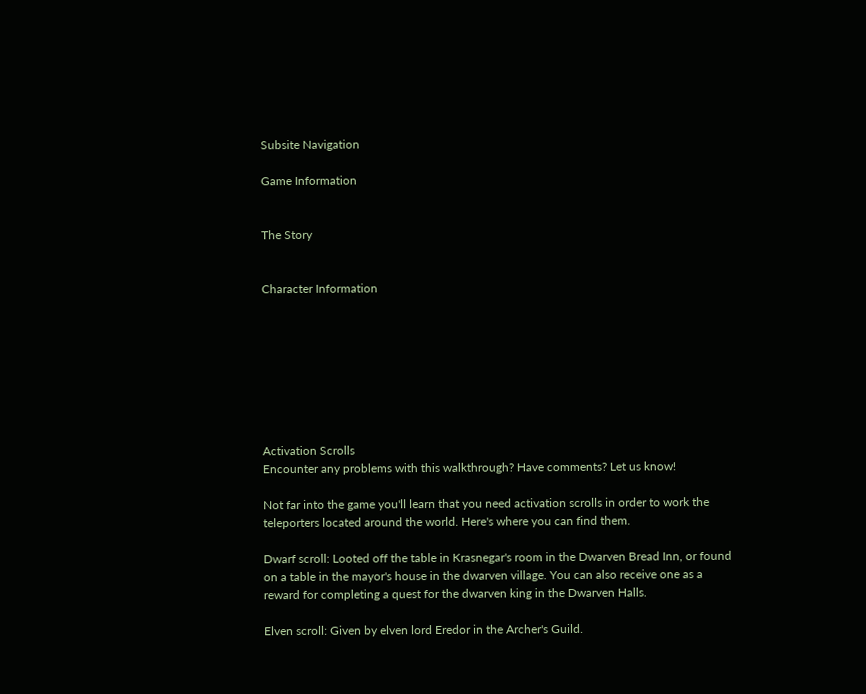Subsite Navigation

Game Information


The Story


Character Information








Activation Scrolls
Encounter any problems with this walkthrough? Have comments? Let us know!

Not far into the game you'll learn that you need activation scrolls in order to work the teleporters located around the world. Here's where you can find them.

Dwarf scroll: Looted off the table in Krasnegar's room in the Dwarven Bread Inn, or found on a table in the mayor's house in the dwarven village. You can also receive one as a reward for completing a quest for the dwarven king in the Dwarven Halls.

Elven scroll: Given by elven lord Eredor in the Archer's Guild.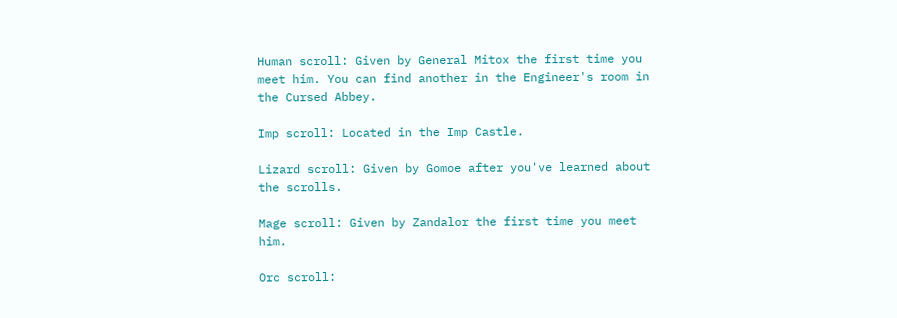Human scroll: Given by General Mitox the first time you meet him. You can find another in the Engineer's room in the Cursed Abbey.

Imp scroll: Located in the Imp Castle.

Lizard scroll: Given by Gomoe after you've learned about the scrolls.

Mage scroll: Given by Zandalor the first time you meet him.

Orc scroll: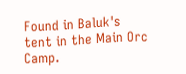Found in Baluk's tent in the Main Orc Camp.